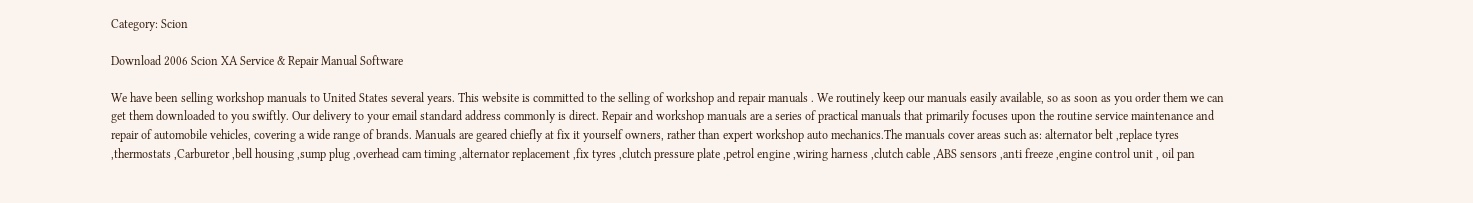Category: Scion

Download 2006 Scion XA Service & Repair Manual Software

We have been selling workshop manuals to United States several years. This website is committed to the selling of workshop and repair manuals . We routinely keep our manuals easily available, so as soon as you order them we can get them downloaded to you swiftly. Our delivery to your email standard address commonly is direct. Repair and workshop manuals are a series of practical manuals that primarily focuses upon the routine service maintenance and repair of automobile vehicles, covering a wide range of brands. Manuals are geared chiefly at fix it yourself owners, rather than expert workshop auto mechanics.The manuals cover areas such as: alternator belt ,replace tyres ,thermostats ,Carburetor ,bell housing ,sump plug ,overhead cam timing ,alternator replacement ,fix tyres ,clutch pressure plate ,petrol engine ,wiring harness ,clutch cable ,ABS sensors ,anti freeze ,engine control unit , oil pan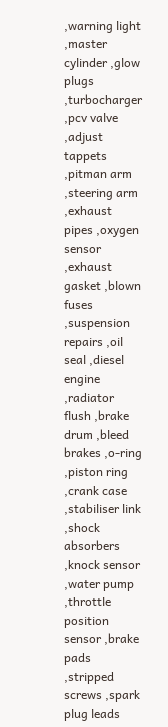,warning light ,master cylinder ,glow plugs ,turbocharger ,pcv valve ,adjust tappets ,pitman arm ,steering arm ,exhaust pipes ,oxygen sensor ,exhaust gasket ,blown fuses ,suspension repairs ,oil seal ,diesel engine ,radiator flush ,brake drum ,bleed brakes ,o-ring ,piston ring ,crank case ,stabiliser link ,shock absorbers ,knock sensor ,water pump ,throttle position sensor ,brake pads ,stripped screws ,spark plug leads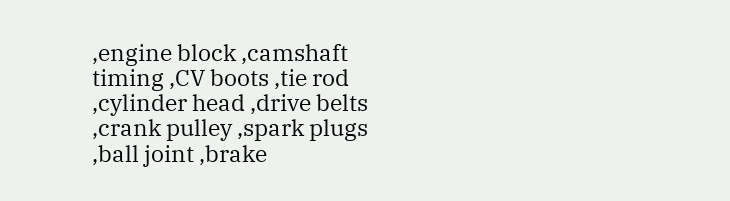,engine block ,camshaft timing ,CV boots ,tie rod ,cylinder head ,drive belts ,crank pulley ,spark plugs ,ball joint ,brake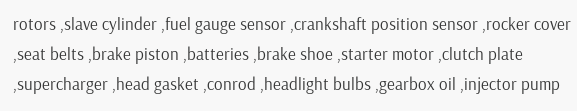rotors ,slave cylinder ,fuel gauge sensor ,crankshaft position sensor ,rocker cover ,seat belts ,brake piston ,batteries ,brake shoe ,starter motor ,clutch plate ,supercharger ,head gasket ,conrod ,headlight bulbs ,gearbox oil ,injector pump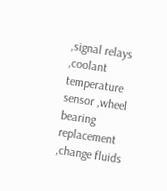,signal relays ,coolant temperature sensor ,wheel bearing replacement ,change fluids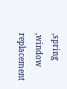,spring ,window replacement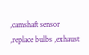,camshaft sensor ,replace bulbs ,exhaust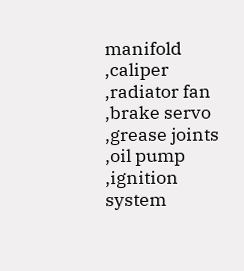manifold ,caliper ,radiator fan ,brake servo ,grease joints ,oil pump ,ignition system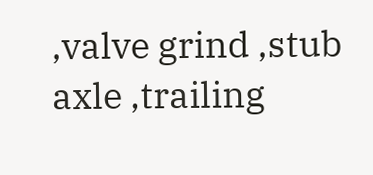,valve grind ,stub axle ,trailing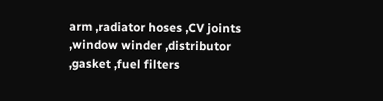arm ,radiator hoses ,CV joints ,window winder ,distributor ,gasket ,fuel filters